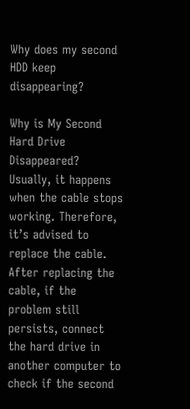Why does my second HDD keep disappearing?

Why is My Second Hard Drive Disappeared? Usually, it happens when the cable stops working. Therefore, it’s advised to replace the cable. After replacing the cable, if the problem still persists, connect the hard drive in another computer to check if the second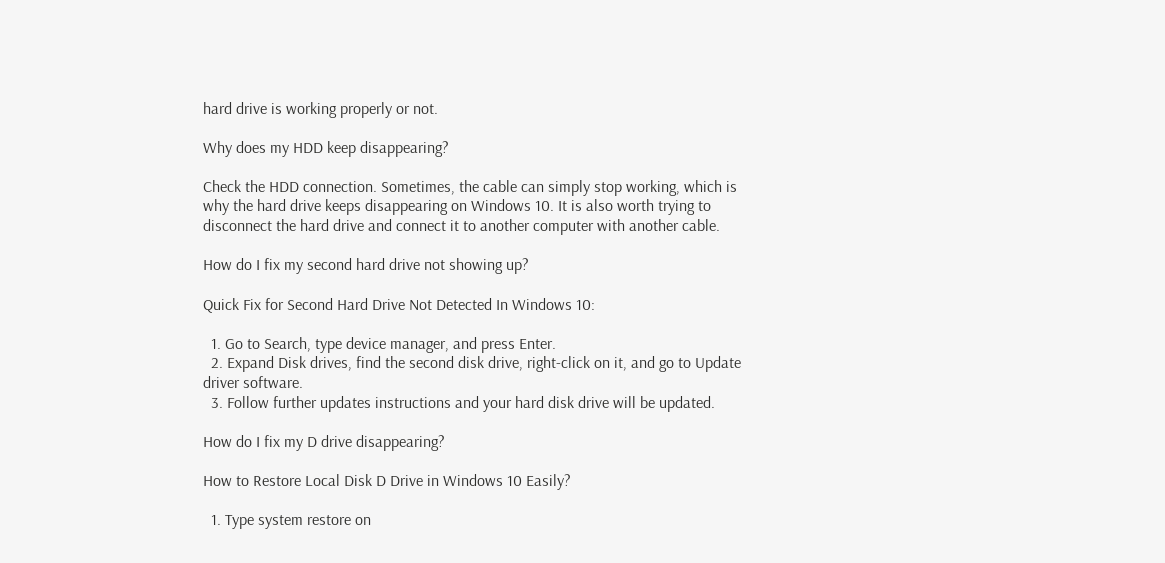hard drive is working properly or not.

Why does my HDD keep disappearing?

Check the HDD connection. Sometimes, the cable can simply stop working, which is why the hard drive keeps disappearing on Windows 10. It is also worth trying to disconnect the hard drive and connect it to another computer with another cable.

How do I fix my second hard drive not showing up?

Quick Fix for Second Hard Drive Not Detected In Windows 10:

  1. Go to Search, type device manager, and press Enter.
  2. Expand Disk drives, find the second disk drive, right-click on it, and go to Update driver software.
  3. Follow further updates instructions and your hard disk drive will be updated.

How do I fix my D drive disappearing?

How to Restore Local Disk D Drive in Windows 10 Easily?

  1. Type system restore on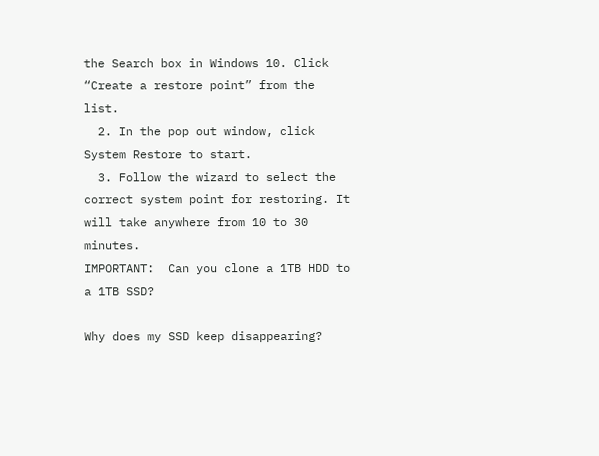the Search box in Windows 10. Click “Create a restore point” from the list.
  2. In the pop out window, click System Restore to start.
  3. Follow the wizard to select the correct system point for restoring. It will take anywhere from 10 to 30 minutes.
IMPORTANT:  Can you clone a 1TB HDD to a 1TB SSD?

Why does my SSD keep disappearing?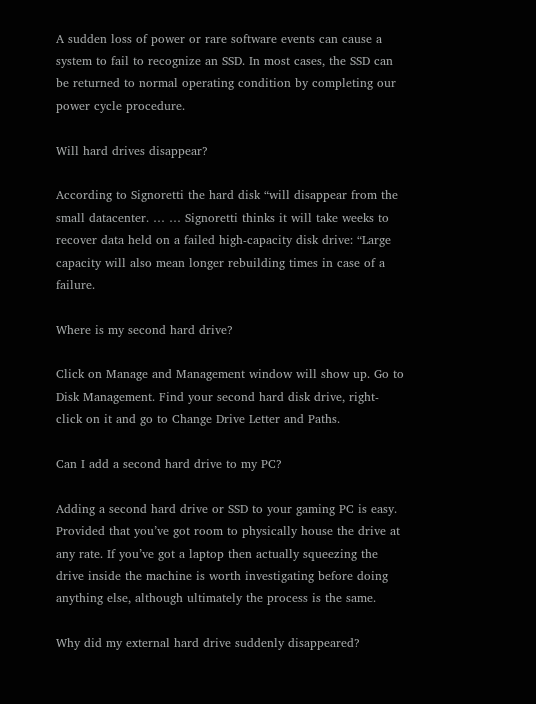A sudden loss of power or rare software events can cause a system to fail to recognize an SSD. In most cases, the SSD can be returned to normal operating condition by completing our power cycle procedure.

Will hard drives disappear?

According to Signoretti the hard disk “will disappear from the small datacenter. … … Signoretti thinks it will take weeks to recover data held on a failed high-capacity disk drive: “Large capacity will also mean longer rebuilding times in case of a failure.

Where is my second hard drive?

Click on Manage and Management window will show up. Go to Disk Management. Find your second hard disk drive, right-click on it and go to Change Drive Letter and Paths.

Can I add a second hard drive to my PC?

Adding a second hard drive or SSD to your gaming PC is easy. Provided that you’ve got room to physically house the drive at any rate. If you’ve got a laptop then actually squeezing the drive inside the machine is worth investigating before doing anything else, although ultimately the process is the same.

Why did my external hard drive suddenly disappeared?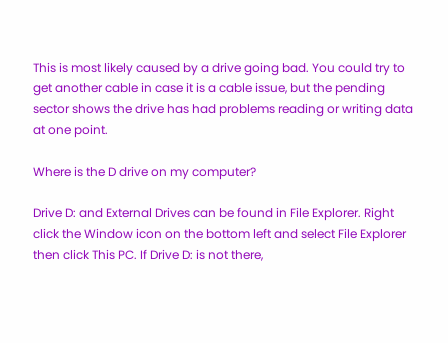This is most likely caused by a drive going bad. You could try to get another cable in case it is a cable issue, but the pending sector shows the drive has had problems reading or writing data at one point.

Where is the D drive on my computer?

Drive D: and External Drives can be found in File Explorer. Right click the Window icon on the bottom left and select File Explorer then click This PC. If Drive D: is not there,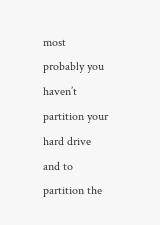most probably you haven’t partition your hard drive and to partition the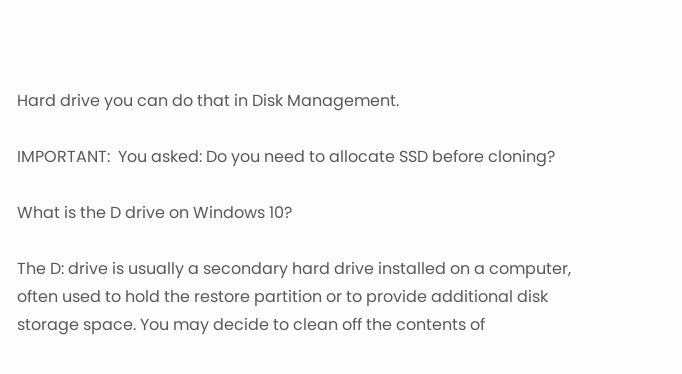Hard drive you can do that in Disk Management.

IMPORTANT:  You asked: Do you need to allocate SSD before cloning?

What is the D drive on Windows 10?

The D: drive is usually a secondary hard drive installed on a computer, often used to hold the restore partition or to provide additional disk storage space. You may decide to clean off the contents of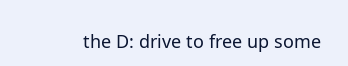the D: drive to free up some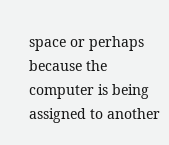space or perhaps because the computer is being assigned to another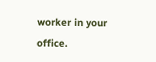worker in your office.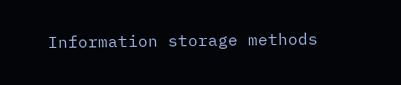Information storage methods